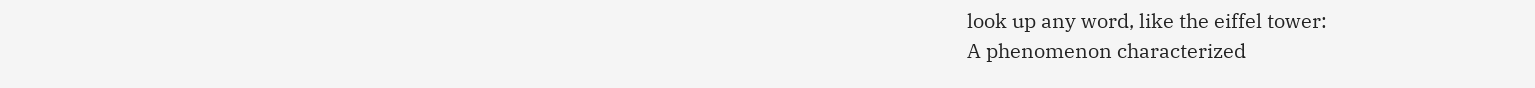look up any word, like the eiffel tower:
A phenomenon characterized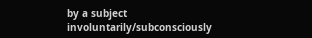by a subject involuntarily/subconsciously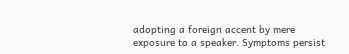adopting a foreign accent by mere exposure to a speaker. Symptoms persist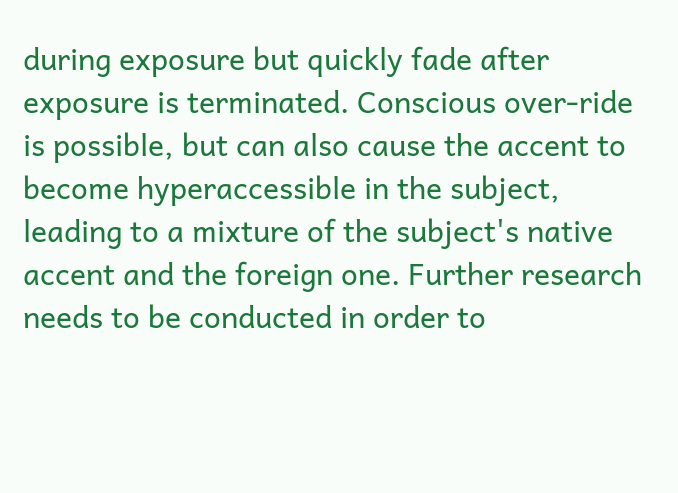during exposure but quickly fade after exposure is terminated. Conscious over-ride is possible, but can also cause the accent to become hyperaccessible in the subject, leading to a mixture of the subject's native accent and the foreign one. Further research needs to be conducted in order to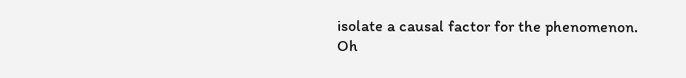isolate a causal factor for the phenomenon.
Oh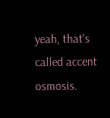yeah, that's called accent osmosis.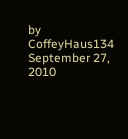by CoffeyHaus134 September 27, 2010